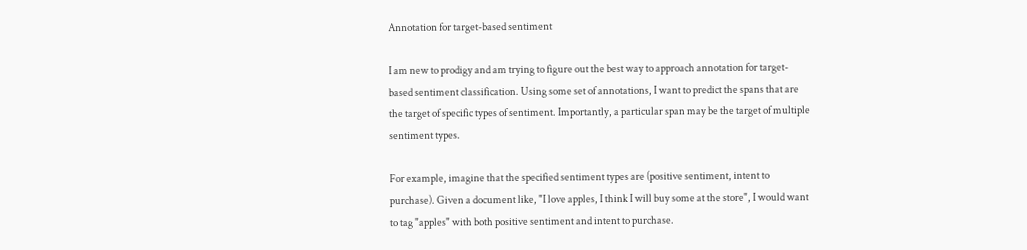Annotation for target-based sentiment

I am new to prodigy and am trying to figure out the best way to approach annotation for target-based sentiment classification. Using some set of annotations, I want to predict the spans that are the target of specific types of sentiment. Importantly, a particular span may be the target of multiple sentiment types.

For example, imagine that the specified sentiment types are (positive sentiment, intent to purchase). Given a document like, "I love apples, I think I will buy some at the store", I would want to tag "apples" with both positive sentiment and intent to purchase.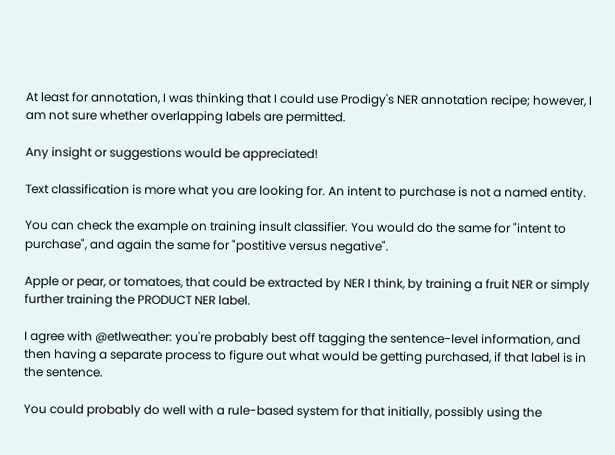At least for annotation, I was thinking that I could use Prodigy's NER annotation recipe; however, I am not sure whether overlapping labels are permitted.

Any insight or suggestions would be appreciated!

Text classification is more what you are looking for. An intent to purchase is not a named entity.

You can check the example on training insult classifier. You would do the same for "intent to purchase", and again the same for "postitive versus negative".

Apple or pear, or tomatoes, that could be extracted by NER I think, by training a fruit NER or simply further training the PRODUCT NER label.

I agree with @etlweather: you're probably best off tagging the sentence-level information, and then having a separate process to figure out what would be getting purchased, if that label is in the sentence.

You could probably do well with a rule-based system for that initially, possibly using the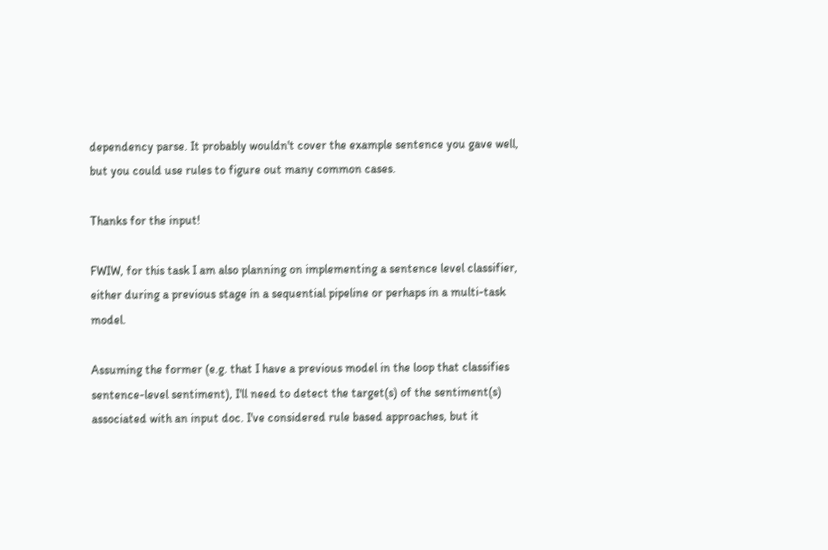dependency parse. It probably wouldn't cover the example sentence you gave well, but you could use rules to figure out many common cases.

Thanks for the input!

FWIW, for this task I am also planning on implementing a sentence level classifier, either during a previous stage in a sequential pipeline or perhaps in a multi-task model.

Assuming the former (e.g. that I have a previous model in the loop that classifies sentence-level sentiment), I'll need to detect the target(s) of the sentiment(s) associated with an input doc. I've considered rule based approaches, but it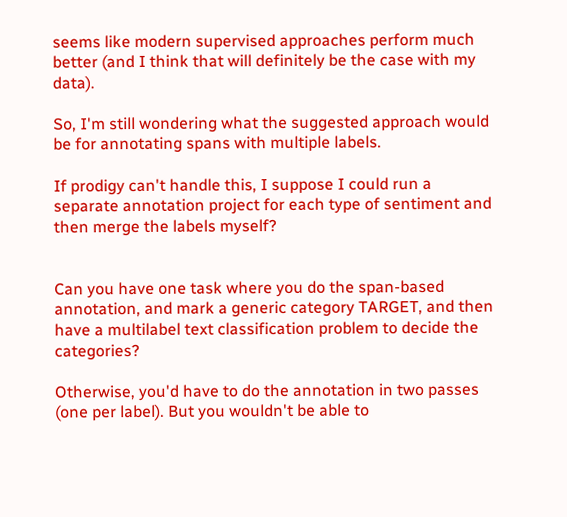seems like modern supervised approaches perform much better (and I think that will definitely be the case with my data).

So, I'm still wondering what the suggested approach would be for annotating spans with multiple labels.

If prodigy can't handle this, I suppose I could run a separate annotation project for each type of sentiment and then merge the labels myself?


Can you have one task where you do the span-based annotation, and mark a generic category TARGET, and then have a multilabel text classification problem to decide the categories?

Otherwise, you'd have to do the annotation in two passes (one per label). But you wouldn't be able to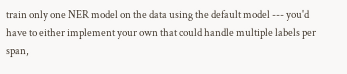train only one NER model on the data using the default model --- you'd have to either implement your own that could handle multiple labels per span,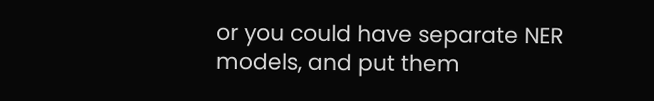or you could have separate NER models, and put them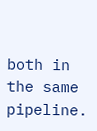both in the same pipeline.